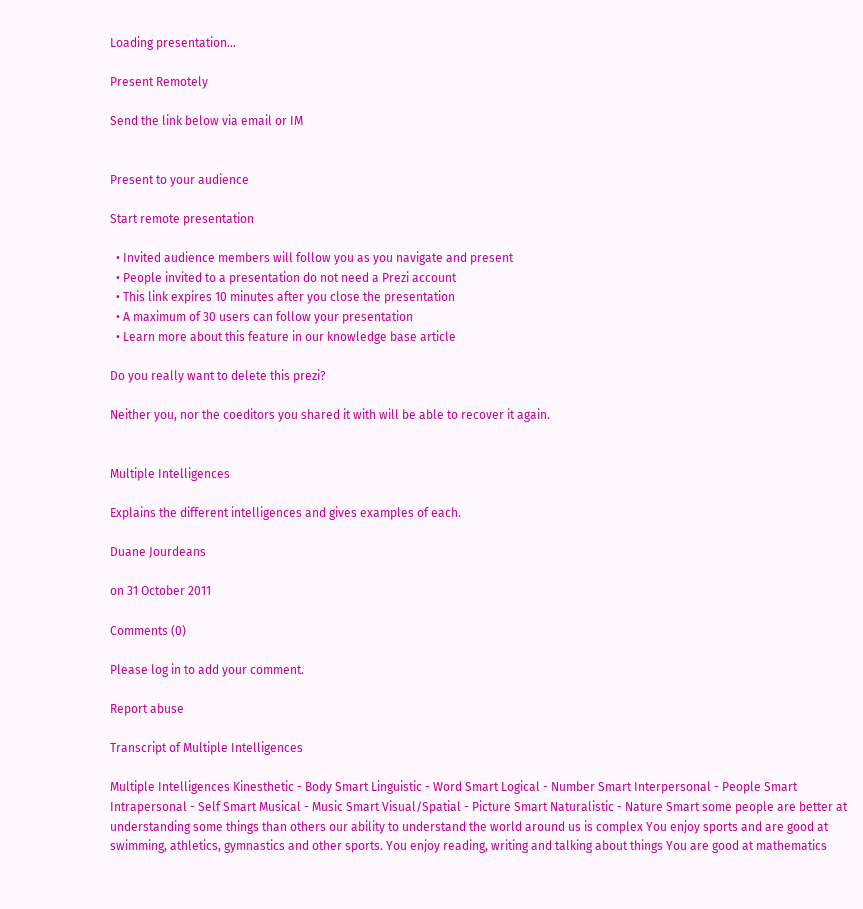Loading presentation...

Present Remotely

Send the link below via email or IM


Present to your audience

Start remote presentation

  • Invited audience members will follow you as you navigate and present
  • People invited to a presentation do not need a Prezi account
  • This link expires 10 minutes after you close the presentation
  • A maximum of 30 users can follow your presentation
  • Learn more about this feature in our knowledge base article

Do you really want to delete this prezi?

Neither you, nor the coeditors you shared it with will be able to recover it again.


Multiple Intelligences

Explains the different intelligences and gives examples of each.

Duane Jourdeans

on 31 October 2011

Comments (0)

Please log in to add your comment.

Report abuse

Transcript of Multiple Intelligences

Multiple Intelligences Kinesthetic - Body Smart Linguistic - Word Smart Logical - Number Smart Interpersonal - People Smart Intrapersonal - Self Smart Musical - Music Smart Visual/Spatial - Picture Smart Naturalistic - Nature Smart some people are better at understanding some things than others our ability to understand the world around us is complex You enjoy sports and are good at swimming, athletics, gymnastics and other sports. You enjoy reading, writing and talking about things You are good at mathematics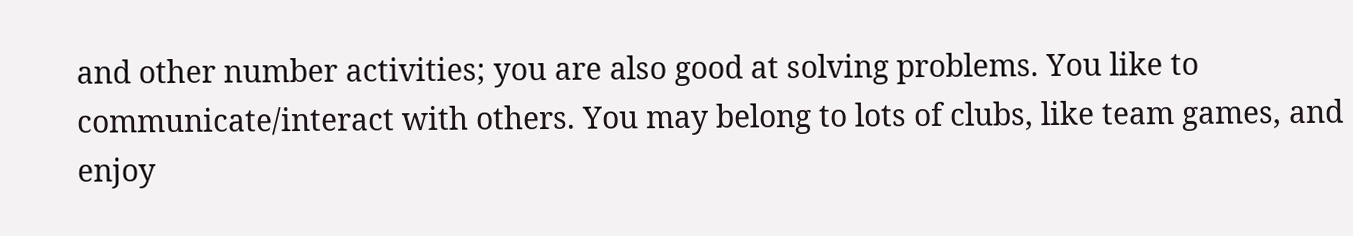and other number activities; you are also good at solving problems. You like to communicate/interact with others. You may belong to lots of clubs, like team games, and enjoy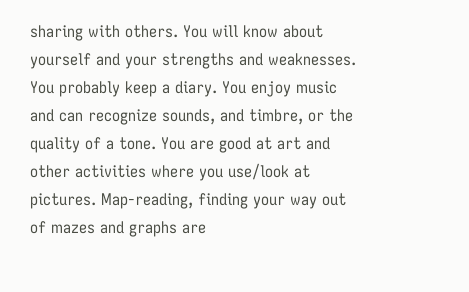sharing with others. You will know about yourself and your strengths and weaknesses. You probably keep a diary. You enjoy music and can recognize sounds, and timbre, or the quality of a tone. You are good at art and other activities where you use/look at pictures. Map-reading, finding your way out of mazes and graphs are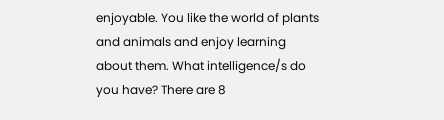enjoyable. You like the world of plants and animals and enjoy learning about them. What intelligence/s do you have? There are 8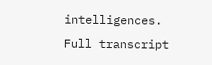intelligences.
Full transcript